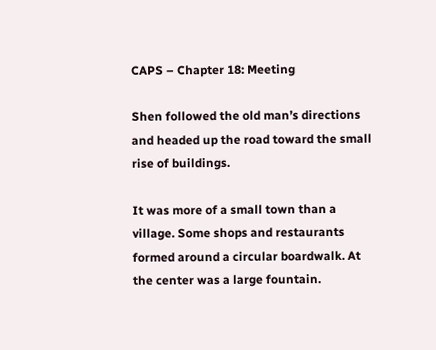CAPS – Chapter 18: Meeting

Shen followed the old man’s directions and headed up the road toward the small rise of buildings.

It was more of a small town than a village. Some shops and restaurants formed around a circular boardwalk. At the center was a large fountain.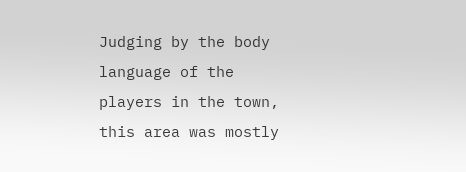Judging by the body language of the players in the town, this area was mostly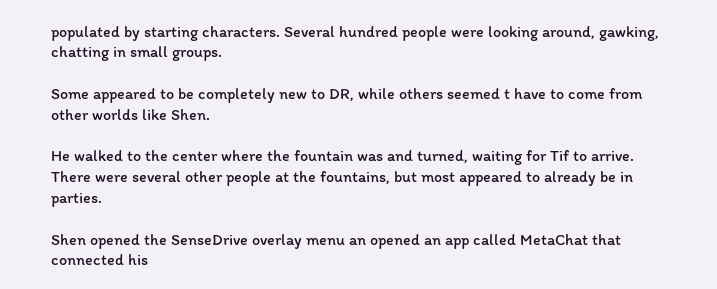populated by starting characters. Several hundred people were looking around, gawking, chatting in small groups.

Some appeared to be completely new to DR, while others seemed t have to come from other worlds like Shen.

He walked to the center where the fountain was and turned, waiting for Tif to arrive. There were several other people at the fountains, but most appeared to already be in parties.

Shen opened the SenseDrive overlay menu an opened an app called MetaChat that connected his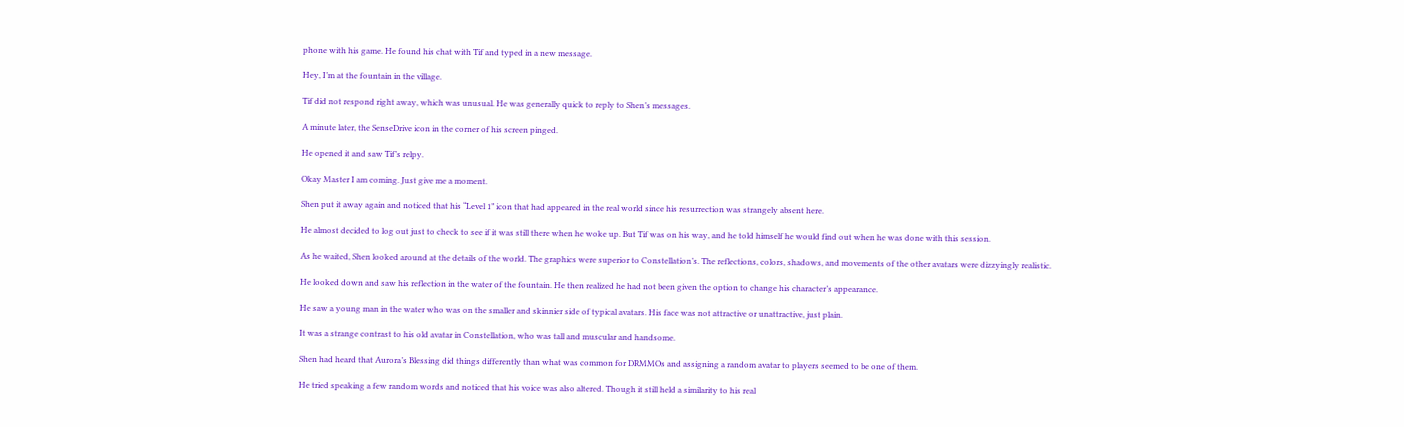phone with his game. He found his chat with Tif and typed in a new message.

Hey, I’m at the fountain in the village.

Tif did not respond right away, which was unusual. He was generally quick to reply to Shen’s messages.

A minute later, the SenseDrive icon in the corner of his screen pinged.

He opened it and saw Tif’s relpy.

Okay Master I am coming. Just give me a moment.

Shen put it away again and noticed that his “Level 1” icon that had appeared in the real world since his resurrection was strangely absent here.

He almost decided to log out just to check to see if it was still there when he woke up. But Tif was on his way, and he told himself he would find out when he was done with this session.

As he waited, Shen looked around at the details of the world. The graphics were superior to Constellation’s. The reflections, colors, shadows, and movements of the other avatars were dizzyingly realistic.

He looked down and saw his reflection in the water of the fountain. He then realized he had not been given the option to change his character’s appearance.

He saw a young man in the water who was on the smaller and skinnier side of typical avatars. His face was not attractive or unattractive, just plain.

It was a strange contrast to his old avatar in Constellation, who was tall and muscular and handsome.

Shen had heard that Aurora’s Blessing did things differently than what was common for DRMMOs and assigning a random avatar to players seemed to be one of them.

He tried speaking a few random words and noticed that his voice was also altered. Though it still held a similarity to his real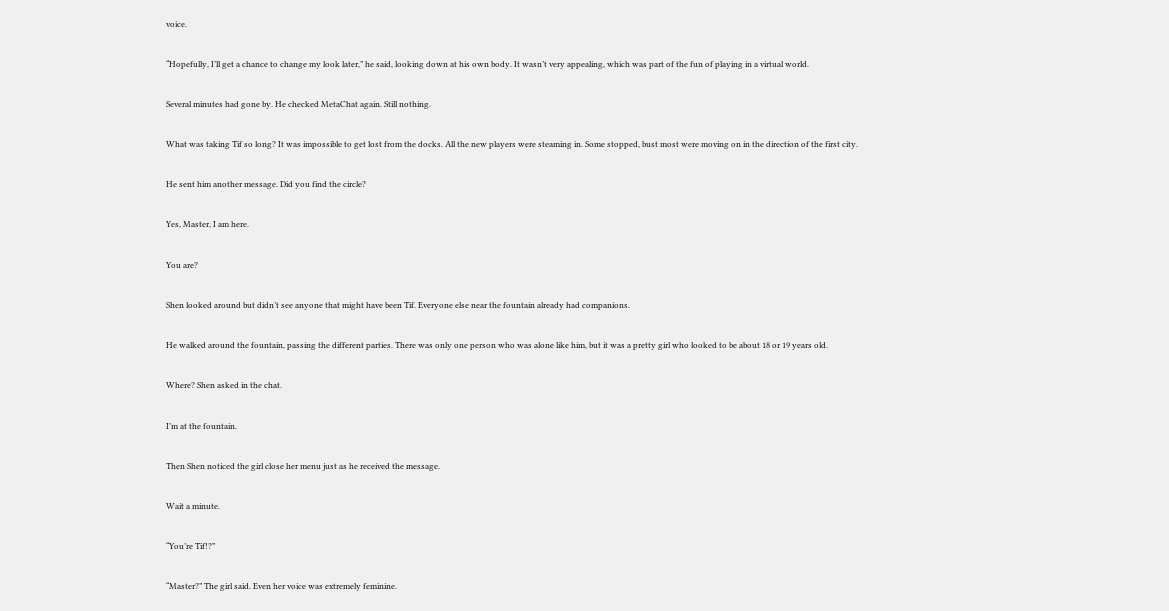voice.

“Hopefully, I’ll get a chance to change my look later,” he said, looking down at his own body. It wasn’t very appealing, which was part of the fun of playing in a virtual world.

Several minutes had gone by. He checked MetaChat again. Still nothing.

What was taking Tif so long? It was impossible to get lost from the docks. All the new players were steaming in. Some stopped, bust most were moving on in the direction of the first city.

He sent him another message. Did you find the circle?

Yes, Master, I am here.

You are?

Shen looked around but didn’t see anyone that might have been Tif. Everyone else near the fountain already had companions.

He walked around the fountain, passing the different parties. There was only one person who was alone like him, but it was a pretty girl who looked to be about 18 or 19 years old.

Where? Shen asked in the chat.

I’m at the fountain.

Then Shen noticed the girl close her menu just as he received the message.

Wait a minute.

“You’re Tif!?”

“Master?” The girl said. Even her voice was extremely feminine.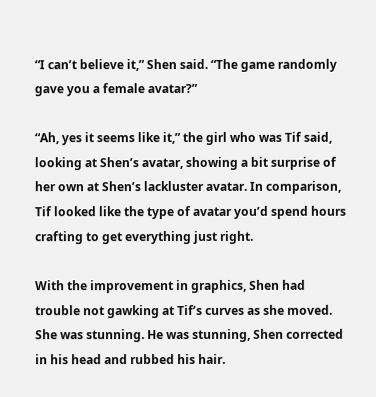“I can’t believe it,” Shen said. “The game randomly gave you a female avatar?”

“Ah, yes it seems like it,” the girl who was Tif said, looking at Shen’s avatar, showing a bit surprise of her own at Shen’s lackluster avatar. In comparison, Tif looked like the type of avatar you’d spend hours crafting to get everything just right.

With the improvement in graphics, Shen had trouble not gawking at Tif’s curves as she moved. She was stunning. He was stunning, Shen corrected in his head and rubbed his hair.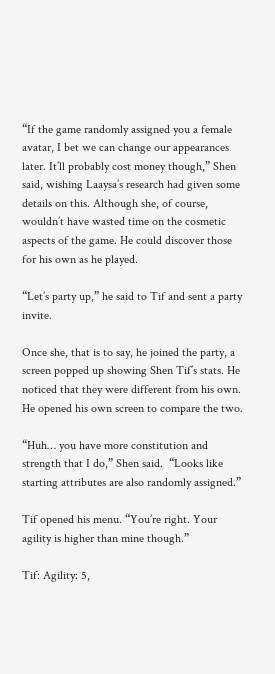“If the game randomly assigned you a female avatar, I bet we can change our appearances later. It’ll probably cost money though,” Shen said, wishing Laaysa’s research had given some details on this. Although she, of course, wouldn’t have wasted time on the cosmetic aspects of the game. He could discover those for his own as he played.

“Let’s party up,” he said to Tif and sent a party invite.

Once she, that is to say, he joined the party, a screen popped up showing Shen Tif’s stats. He noticed that they were different from his own. He opened his own screen to compare the two.

“Huh… you have more constitution and strength that I do,” Shen said.  “Looks like starting attributes are also randomly assigned.”

Tif opened his menu. “You’re right. Your agility is higher than mine though.”

Tif: Agility: 5,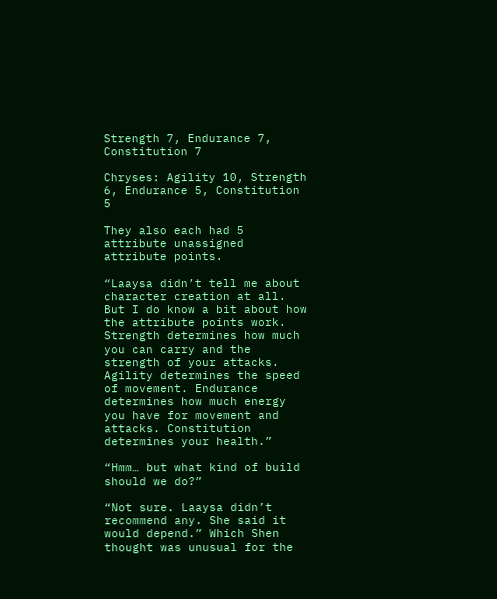Strength 7, Endurance 7, Constitution 7

Chryses: Agility 10, Strength 6, Endurance 5, Constitution 5

They also each had 5 attribute unassigned attribute points.

“Laaysa didn’t tell me about character creation at all. But I do know a bit about how the attribute points work. Strength determines how much you can carry and the strength of your attacks. Agility determines the speed of movement. Endurance determines how much energy you have for movement and attacks. Constitution determines your health.”

“Hmm… but what kind of build should we do?”

“Not sure. Laaysa didn’t recommend any. She said it would depend.” Which Shen thought was unusual for the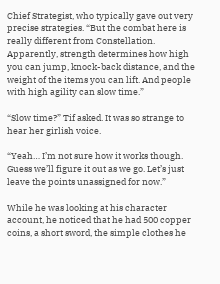Chief Strategist, who typically gave out very precise strategies. “But the combat here is really different from Constellation. Apparently, strength determines how high you can jump, knock-back distance, and the weight of the items you can lift. And people with high agility can slow time.”

“Slow time?” Tif asked. It was so strange to hear her girlish voice.

“Yeah… I’m not sure how it works though. Guess we’ll figure it out as we go. Let’s just leave the points unassigned for now.”

While he was looking at his character account, he noticed that he had 500 copper coins, a short sword, the simple clothes he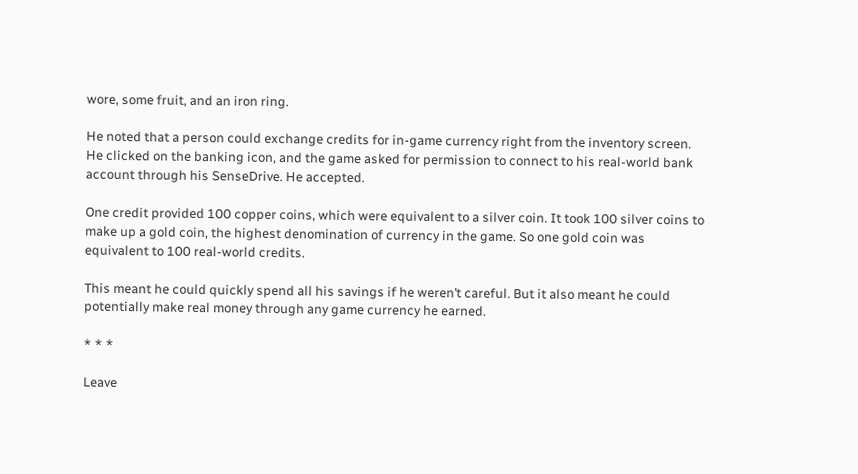wore, some fruit, and an iron ring.

He noted that a person could exchange credits for in-game currency right from the inventory screen. He clicked on the banking icon, and the game asked for permission to connect to his real-world bank account through his SenseDrive. He accepted.

One credit provided 100 copper coins, which were equivalent to a silver coin. It took 100 silver coins to make up a gold coin, the highest denomination of currency in the game. So one gold coin was equivalent to 100 real-world credits.

This meant he could quickly spend all his savings if he weren’t careful. But it also meant he could potentially make real money through any game currency he earned.

* * *

Leave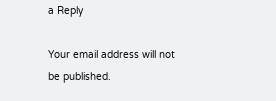a Reply

Your email address will not be published.